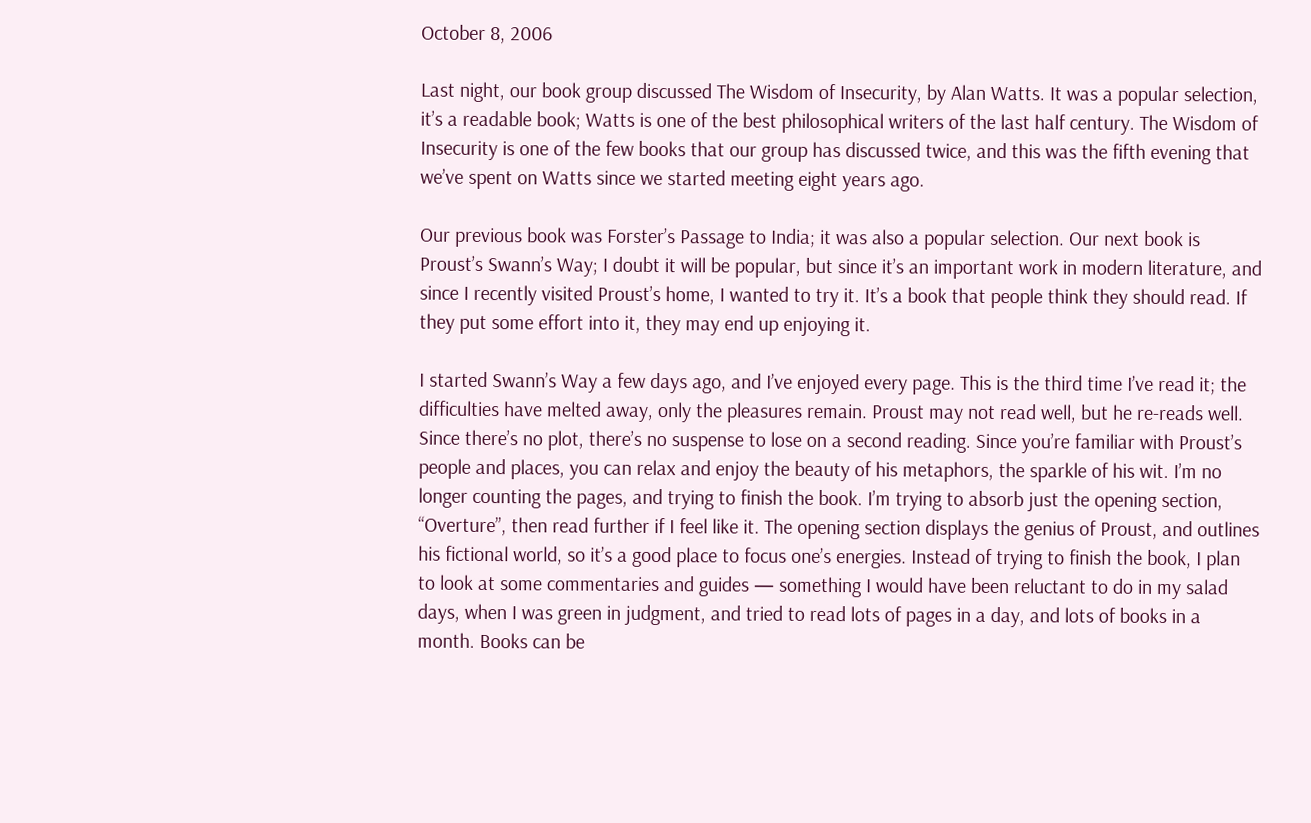October 8, 2006

Last night, our book group discussed The Wisdom of Insecurity, by Alan Watts. It was a popular selection, it’s a readable book; Watts is one of the best philosophical writers of the last half century. The Wisdom of Insecurity is one of the few books that our group has discussed twice, and this was the fifth evening that we’ve spent on Watts since we started meeting eight years ago.

Our previous book was Forster’s Passage to India; it was also a popular selection. Our next book is Proust’s Swann’s Way; I doubt it will be popular, but since it’s an important work in modern literature, and since I recently visited Proust’s home, I wanted to try it. It’s a book that people think they should read. If they put some effort into it, they may end up enjoying it.

I started Swann’s Way a few days ago, and I’ve enjoyed every page. This is the third time I’ve read it; the difficulties have melted away, only the pleasures remain. Proust may not read well, but he re-reads well. Since there’s no plot, there’s no suspense to lose on a second reading. Since you’re familiar with Proust’s people and places, you can relax and enjoy the beauty of his metaphors, the sparkle of his wit. I’m no longer counting the pages, and trying to finish the book. I’m trying to absorb just the opening section, “Overture”, then read further if I feel like it. The opening section displays the genius of Proust, and outlines his fictional world, so it’s a good place to focus one’s energies. Instead of trying to finish the book, I plan to look at some commentaries and guides — something I would have been reluctant to do in my salad days, when I was green in judgment, and tried to read lots of pages in a day, and lots of books in a month. Books can be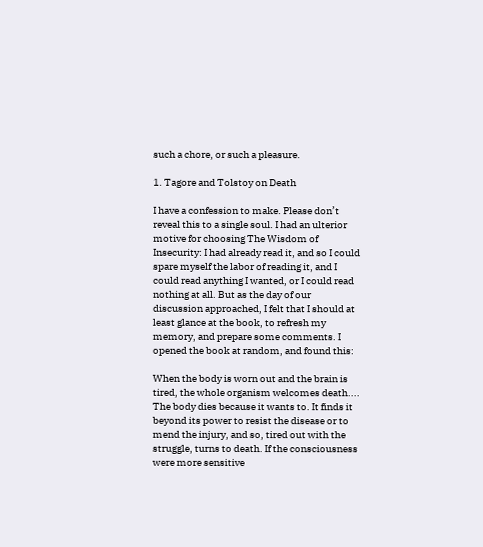such a chore, or such a pleasure.

1. Tagore and Tolstoy on Death

I have a confession to make. Please don’t reveal this to a single soul. I had an ulterior motive for choosing The Wisdom of Insecurity: I had already read it, and so I could spare myself the labor of reading it, and I could read anything I wanted, or I could read nothing at all. But as the day of our discussion approached, I felt that I should at least glance at the book, to refresh my memory, and prepare some comments. I opened the book at random, and found this:

When the body is worn out and the brain is tired, the whole organism welcomes death.... The body dies because it wants to. It finds it beyond its power to resist the disease or to mend the injury, and so, tired out with the struggle, turns to death. If the consciousness were more sensitive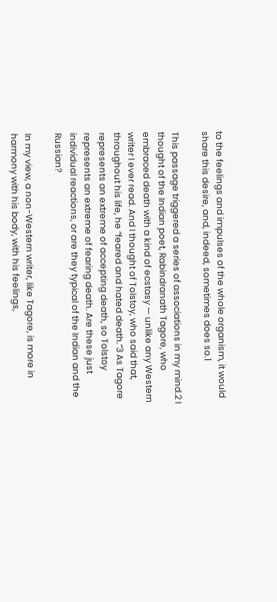to the feelings and impulses of the whole organism, it would share this desire, and, indeed, sometimes does so.1

This passage triggered a series of associations in my mind.2 I thought of the Indian poet, Rabindranath Tagore, who embraced death with a kind of ecstasy — unlike any Western writer I ever read. And I thought of Tolstoy, who said that, throughout his life, he “feared and hated death.”3 As Tagore represents an extreme of accepting death, so Tolstoy represents an extreme of fearing death. Are these just individual reactions, or are they typical of the Indian and the Russian?

In my view, a non-Western writer, like Tagore, is more in harmony with his body, with his feelings,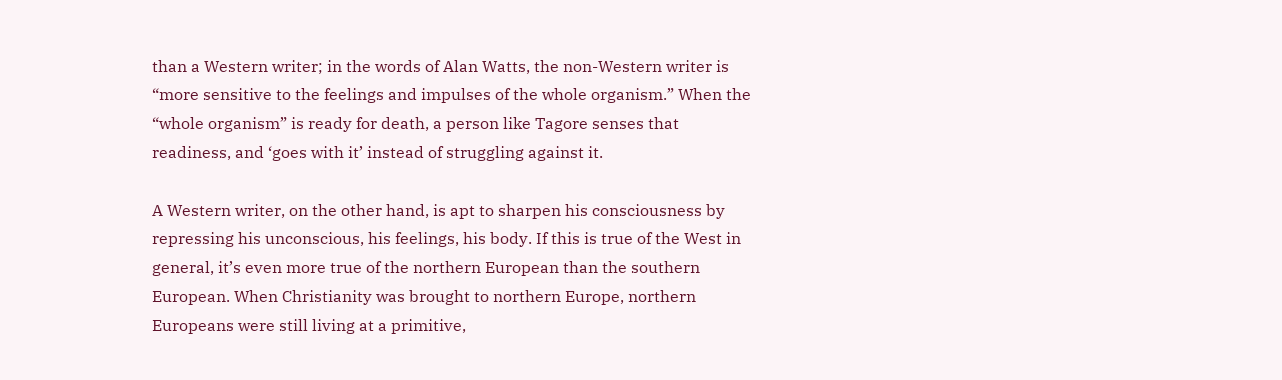than a Western writer; in the words of Alan Watts, the non-Western writer is “more sensitive to the feelings and impulses of the whole organism.” When the “whole organism” is ready for death, a person like Tagore senses that readiness, and ‘goes with it’ instead of struggling against it.

A Western writer, on the other hand, is apt to sharpen his consciousness by repressing his unconscious, his feelings, his body. If this is true of the West in general, it’s even more true of the northern European than the southern European. When Christianity was brought to northern Europe, northern Europeans were still living at a primitive,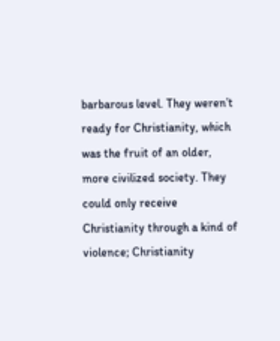barbarous level. They weren’t ready for Christianity, which was the fruit of an older, more civilized society. They could only receive Christianity through a kind of violence; Christianity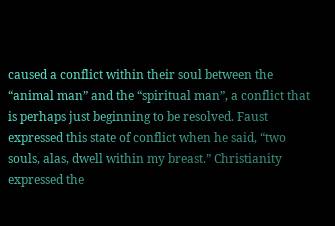caused a conflict within their soul between the “animal man” and the “spiritual man”, a conflict that is perhaps just beginning to be resolved. Faust expressed this state of conflict when he said, “two souls, alas, dwell within my breast.” Christianity expressed the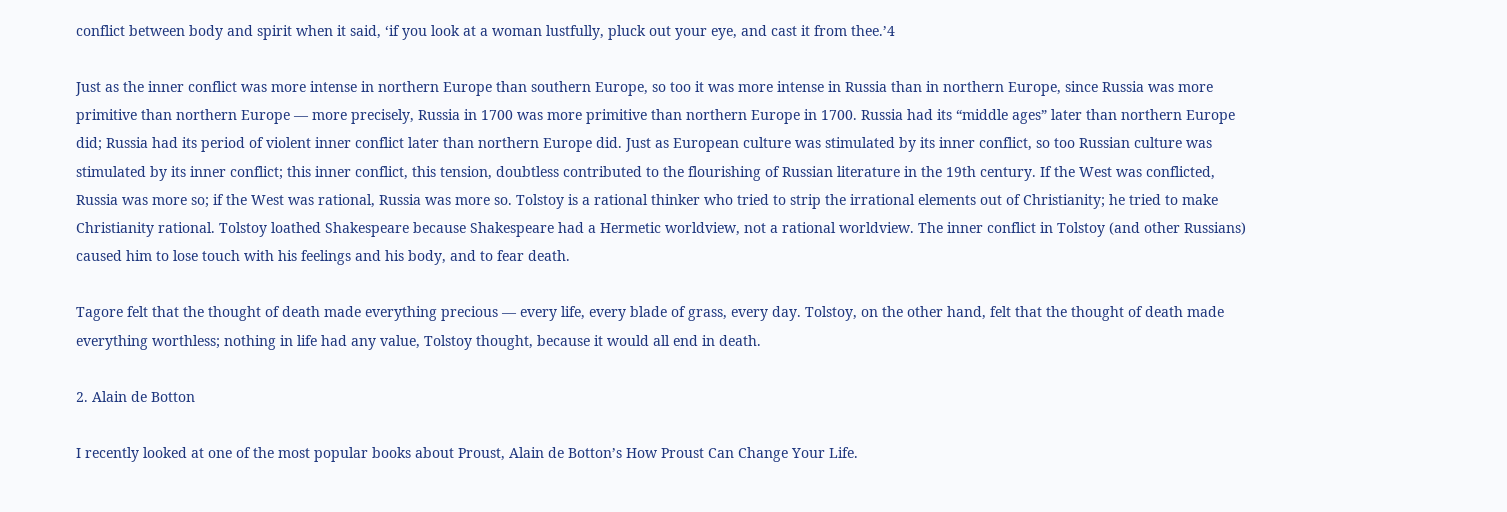conflict between body and spirit when it said, ‘if you look at a woman lustfully, pluck out your eye, and cast it from thee.’4

Just as the inner conflict was more intense in northern Europe than southern Europe, so too it was more intense in Russia than in northern Europe, since Russia was more primitive than northern Europe — more precisely, Russia in 1700 was more primitive than northern Europe in 1700. Russia had its “middle ages” later than northern Europe did; Russia had its period of violent inner conflict later than northern Europe did. Just as European culture was stimulated by its inner conflict, so too Russian culture was stimulated by its inner conflict; this inner conflict, this tension, doubtless contributed to the flourishing of Russian literature in the 19th century. If the West was conflicted, Russia was more so; if the West was rational, Russia was more so. Tolstoy is a rational thinker who tried to strip the irrational elements out of Christianity; he tried to make Christianity rational. Tolstoy loathed Shakespeare because Shakespeare had a Hermetic worldview, not a rational worldview. The inner conflict in Tolstoy (and other Russians) caused him to lose touch with his feelings and his body, and to fear death.

Tagore felt that the thought of death made everything precious — every life, every blade of grass, every day. Tolstoy, on the other hand, felt that the thought of death made everything worthless; nothing in life had any value, Tolstoy thought, because it would all end in death.

2. Alain de Botton

I recently looked at one of the most popular books about Proust, Alain de Botton’s How Proust Can Change Your Life.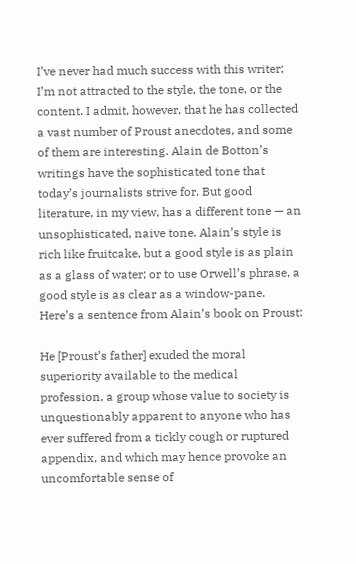I’ve never had much success with this writer; I’m not attracted to the style, the tone, or the content. I admit, however, that he has collected a vast number of Proust anecdotes, and some of them are interesting. Alain de Botton’s writings have the sophisticated tone that today’s journalists strive for. But good literature, in my view, has a different tone — an unsophisticated, naive tone. Alain’s style is rich like fruitcake, but a good style is as plain as a glass of water; or to use Orwell’s phrase, a good style is as clear as a window-pane. Here’s a sentence from Alain’s book on Proust:

He [Proust’s father] exuded the moral superiority available to the medical profession, a group whose value to society is unquestionably apparent to anyone who has ever suffered from a tickly cough or ruptured appendix, and which may hence provoke an uncomfortable sense of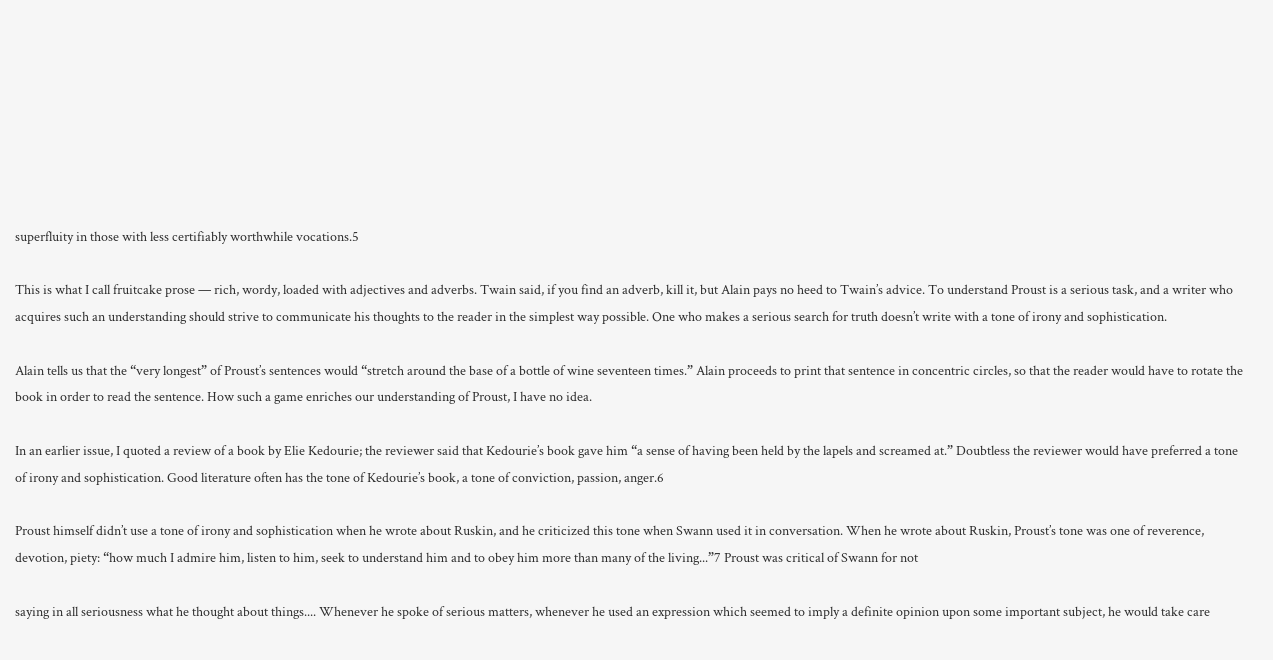superfluity in those with less certifiably worthwhile vocations.5

This is what I call fruitcake prose — rich, wordy, loaded with adjectives and adverbs. Twain said, if you find an adverb, kill it, but Alain pays no heed to Twain’s advice. To understand Proust is a serious task, and a writer who acquires such an understanding should strive to communicate his thoughts to the reader in the simplest way possible. One who makes a serious search for truth doesn’t write with a tone of irony and sophistication.

Alain tells us that the “very longest” of Proust’s sentences would “stretch around the base of a bottle of wine seventeen times.” Alain proceeds to print that sentence in concentric circles, so that the reader would have to rotate the book in order to read the sentence. How such a game enriches our understanding of Proust, I have no idea.

In an earlier issue, I quoted a review of a book by Elie Kedourie; the reviewer said that Kedourie’s book gave him “a sense of having been held by the lapels and screamed at.” Doubtless the reviewer would have preferred a tone of irony and sophistication. Good literature often has the tone of Kedourie’s book, a tone of conviction, passion, anger.6

Proust himself didn’t use a tone of irony and sophistication when he wrote about Ruskin, and he criticized this tone when Swann used it in conversation. When he wrote about Ruskin, Proust’s tone was one of reverence, devotion, piety: “how much I admire him, listen to him, seek to understand him and to obey him more than many of the living...”7 Proust was critical of Swann for not

saying in all seriousness what he thought about things.... Whenever he spoke of serious matters, whenever he used an expression which seemed to imply a definite opinion upon some important subject, he would take care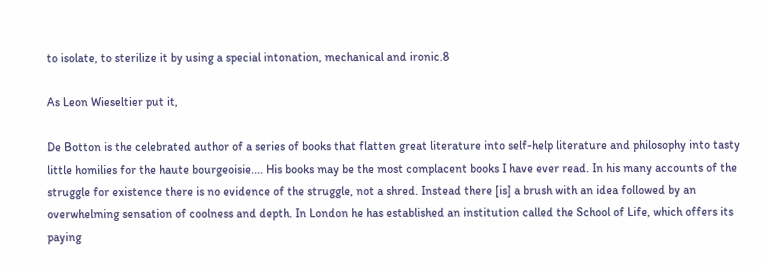to isolate, to sterilize it by using a special intonation, mechanical and ironic.8

As Leon Wieseltier put it,

De Botton is the celebrated author of a series of books that flatten great literature into self-help literature and philosophy into tasty little homilies for the haute bourgeoisie.... His books may be the most complacent books I have ever read. In his many accounts of the struggle for existence there is no evidence of the struggle, not a shred. Instead there [is] a brush with an idea followed by an overwhelming sensation of coolness and depth. In London he has established an institution called the School of Life, which offers its paying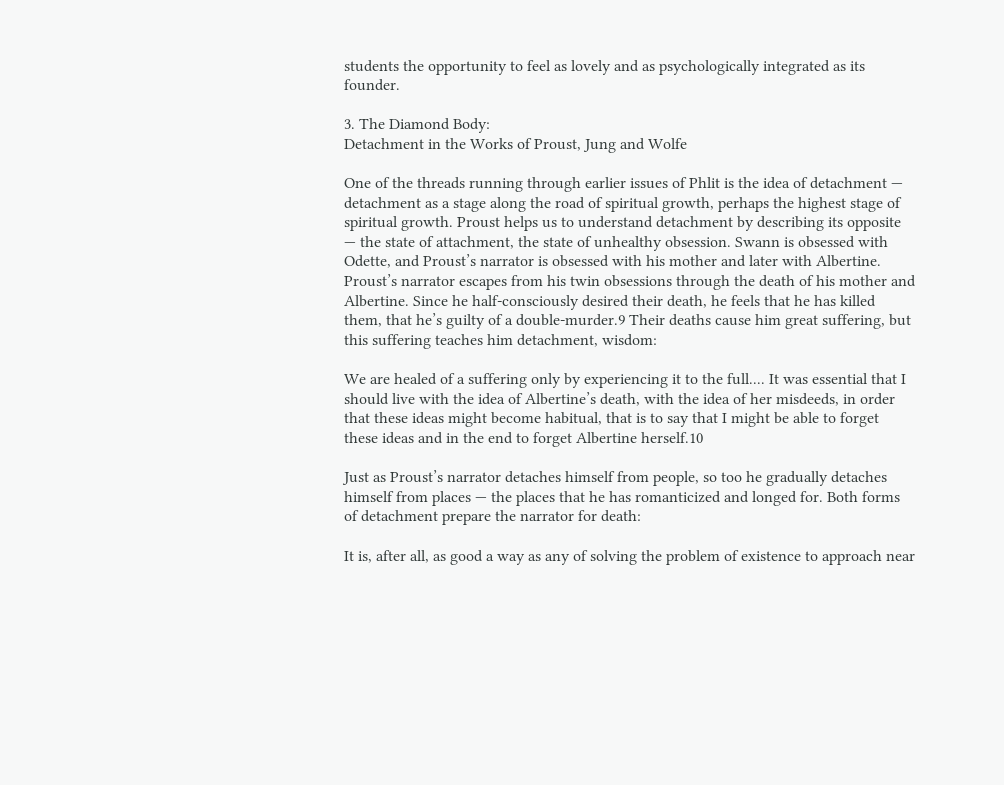students the opportunity to feel as lovely and as psychologically integrated as its founder.

3. The Diamond Body:
Detachment in the Works of Proust, Jung and Wolfe

One of the threads running through earlier issues of Phlit is the idea of detachment — detachment as a stage along the road of spiritual growth, perhaps the highest stage of spiritual growth. Proust helps us to understand detachment by describing its opposite — the state of attachment, the state of unhealthy obsession. Swann is obsessed with Odette, and Proust’s narrator is obsessed with his mother and later with Albertine. Proust’s narrator escapes from his twin obsessions through the death of his mother and Albertine. Since he half-consciously desired their death, he feels that he has killed them, that he’s guilty of a double-murder.9 Their deaths cause him great suffering, but this suffering teaches him detachment, wisdom:

We are healed of a suffering only by experiencing it to the full.... It was essential that I should live with the idea of Albertine’s death, with the idea of her misdeeds, in order that these ideas might become habitual, that is to say that I might be able to forget these ideas and in the end to forget Albertine herself.10

Just as Proust’s narrator detaches himself from people, so too he gradually detaches himself from places — the places that he has romanticized and longed for. Both forms of detachment prepare the narrator for death:

It is, after all, as good a way as any of solving the problem of existence to approach near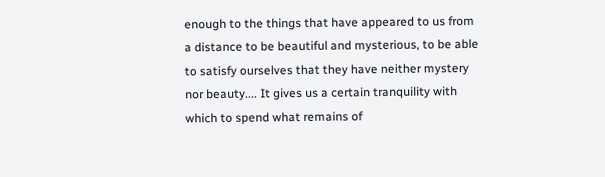enough to the things that have appeared to us from a distance to be beautiful and mysterious, to be able to satisfy ourselves that they have neither mystery nor beauty.... It gives us a certain tranquility with which to spend what remains of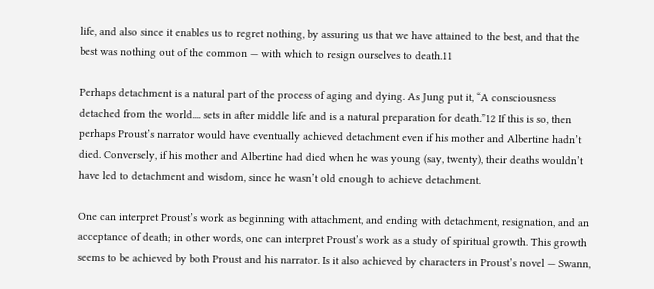life, and also since it enables us to regret nothing, by assuring us that we have attained to the best, and that the best was nothing out of the common — with which to resign ourselves to death.11

Perhaps detachment is a natural part of the process of aging and dying. As Jung put it, “A consciousness detached from the world.... sets in after middle life and is a natural preparation for death.”12 If this is so, then perhaps Proust’s narrator would have eventually achieved detachment even if his mother and Albertine hadn’t died. Conversely, if his mother and Albertine had died when he was young (say, twenty), their deaths wouldn’t have led to detachment and wisdom, since he wasn’t old enough to achieve detachment.

One can interpret Proust’s work as beginning with attachment, and ending with detachment, resignation, and an acceptance of death; in other words, one can interpret Proust’s work as a study of spiritual growth. This growth seems to be achieved by both Proust and his narrator. Is it also achieved by characters in Proust’s novel — Swann,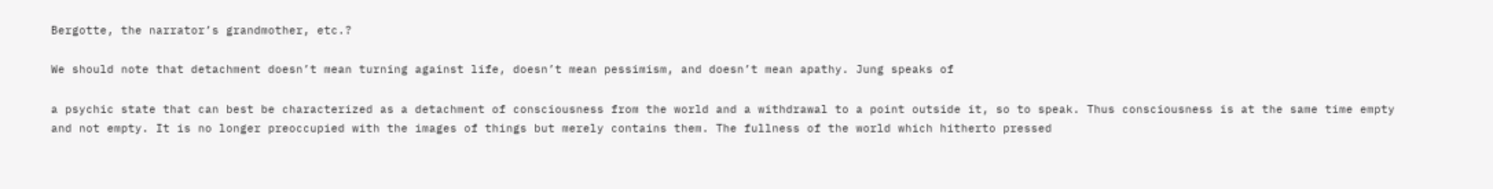Bergotte, the narrator’s grandmother, etc.?

We should note that detachment doesn’t mean turning against life, doesn’t mean pessimism, and doesn’t mean apathy. Jung speaks of

a psychic state that can best be characterized as a detachment of consciousness from the world and a withdrawal to a point outside it, so to speak. Thus consciousness is at the same time empty and not empty. It is no longer preoccupied with the images of things but merely contains them. The fullness of the world which hitherto pressed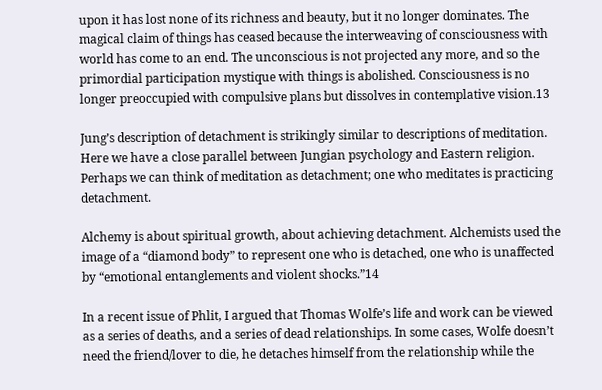upon it has lost none of its richness and beauty, but it no longer dominates. The magical claim of things has ceased because the interweaving of consciousness with world has come to an end. The unconscious is not projected any more, and so the primordial participation mystique with things is abolished. Consciousness is no longer preoccupied with compulsive plans but dissolves in contemplative vision.13

Jung’s description of detachment is strikingly similar to descriptions of meditation. Here we have a close parallel between Jungian psychology and Eastern religion. Perhaps we can think of meditation as detachment; one who meditates is practicing detachment.

Alchemy is about spiritual growth, about achieving detachment. Alchemists used the image of a “diamond body” to represent one who is detached, one who is unaffected by “emotional entanglements and violent shocks.”14

In a recent issue of Phlit, I argued that Thomas Wolfe’s life and work can be viewed as a series of deaths, and a series of dead relationships. In some cases, Wolfe doesn’t need the friend/lover to die, he detaches himself from the relationship while the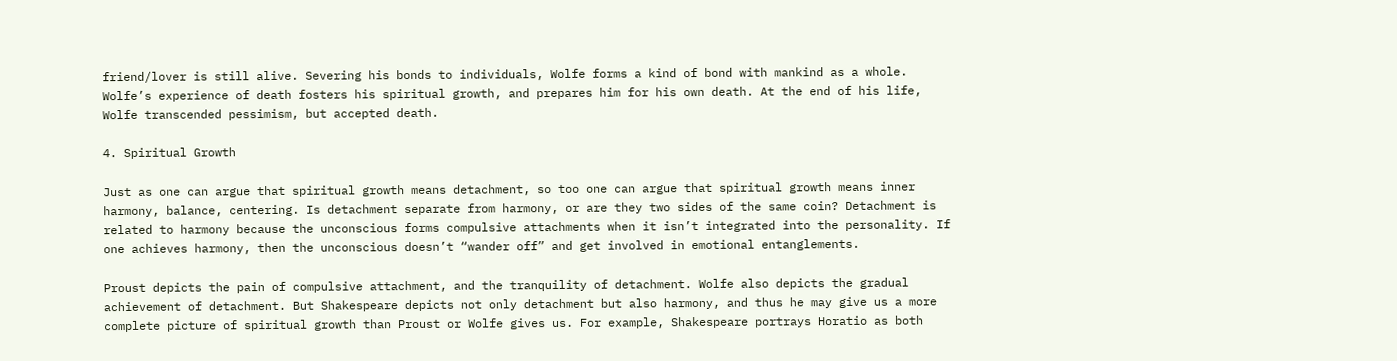friend/lover is still alive. Severing his bonds to individuals, Wolfe forms a kind of bond with mankind as a whole. Wolfe’s experience of death fosters his spiritual growth, and prepares him for his own death. At the end of his life, Wolfe transcended pessimism, but accepted death.

4. Spiritual Growth

Just as one can argue that spiritual growth means detachment, so too one can argue that spiritual growth means inner harmony, balance, centering. Is detachment separate from harmony, or are they two sides of the same coin? Detachment is related to harmony because the unconscious forms compulsive attachments when it isn’t integrated into the personality. If one achieves harmony, then the unconscious doesn’t “wander off” and get involved in emotional entanglements.

Proust depicts the pain of compulsive attachment, and the tranquility of detachment. Wolfe also depicts the gradual achievement of detachment. But Shakespeare depicts not only detachment but also harmony, and thus he may give us a more complete picture of spiritual growth than Proust or Wolfe gives us. For example, Shakespeare portrays Horatio as both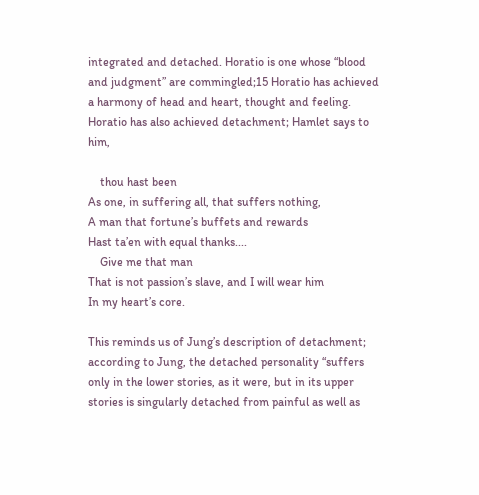integrated and detached. Horatio is one whose “blood and judgment” are commingled;15 Horatio has achieved a harmony of head and heart, thought and feeling. Horatio has also achieved detachment; Hamlet says to him,

    thou hast been
As one, in suffering all, that suffers nothing,
A man that fortune’s buffets and rewards
Hast ta’en with equal thanks....
    Give me that man
That is not passion’s slave, and I will wear him
In my heart’s core.

This reminds us of Jung’s description of detachment; according to Jung, the detached personality “suffers only in the lower stories, as it were, but in its upper stories is singularly detached from painful as well as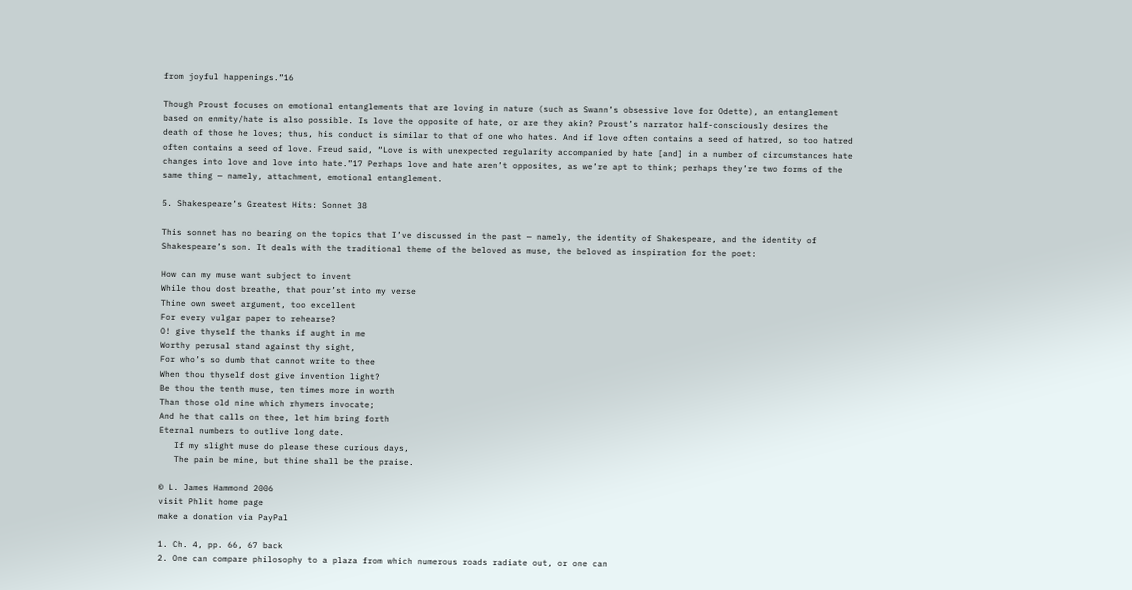from joyful happenings.”16

Though Proust focuses on emotional entanglements that are loving in nature (such as Swann’s obsessive love for Odette), an entanglement based on enmity/hate is also possible. Is love the opposite of hate, or are they akin? Proust’s narrator half-consciously desires the death of those he loves; thus, his conduct is similar to that of one who hates. And if love often contains a seed of hatred, so too hatred often contains a seed of love. Freud said, “Love is with unexpected regularity accompanied by hate [and] in a number of circumstances hate changes into love and love into hate.”17 Perhaps love and hate aren’t opposites, as we’re apt to think; perhaps they’re two forms of the same thing — namely, attachment, emotional entanglement.

5. Shakespeare’s Greatest Hits: Sonnet 38

This sonnet has no bearing on the topics that I’ve discussed in the past — namely, the identity of Shakespeare, and the identity of Shakespeare’s son. It deals with the traditional theme of the beloved as muse, the beloved as inspiration for the poet:

How can my muse want subject to invent
While thou dost breathe, that pour’st into my verse
Thine own sweet argument, too excellent
For every vulgar paper to rehearse?
O! give thyself the thanks if aught in me
Worthy perusal stand against thy sight,
For who’s so dumb that cannot write to thee
When thou thyself dost give invention light?
Be thou the tenth muse, ten times more in worth
Than those old nine which rhymers invocate;
And he that calls on thee, let him bring forth
Eternal numbers to outlive long date.
   If my slight muse do please these curious days,
   The pain be mine, but thine shall be the praise.

© L. James Hammond 2006
visit Phlit home page
make a donation via PayPal

1. Ch. 4, pp. 66, 67 back
2. One can compare philosophy to a plaza from which numerous roads radiate out, or one can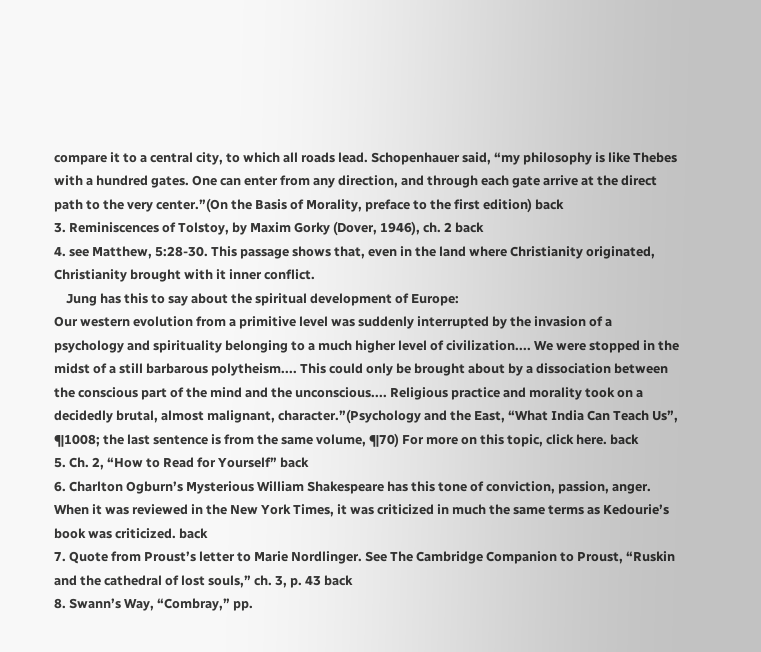compare it to a central city, to which all roads lead. Schopenhauer said, “my philosophy is like Thebes with a hundred gates. One can enter from any direction, and through each gate arrive at the direct path to the very center.”(On the Basis of Morality, preface to the first edition) back
3. Reminiscences of Tolstoy, by Maxim Gorky (Dover, 1946), ch. 2 back
4. see Matthew, 5:28-30. This passage shows that, even in the land where Christianity originated, Christianity brought with it inner conflict.
    Jung has this to say about the spiritual development of Europe:
Our western evolution from a primitive level was suddenly interrupted by the invasion of a psychology and spirituality belonging to a much higher level of civilization.... We were stopped in the midst of a still barbarous polytheism.... This could only be brought about by a dissociation between the conscious part of the mind and the unconscious.... Religious practice and morality took on a decidedly brutal, almost malignant, character.”(Psychology and the East, “What India Can Teach Us”, ¶1008; the last sentence is from the same volume, ¶70) For more on this topic, click here. back
5. Ch. 2, “How to Read for Yourself” back
6. Charlton Ogburn’s Mysterious William Shakespeare has this tone of conviction, passion, anger. When it was reviewed in the New York Times, it was criticized in much the same terms as Kedourie’s book was criticized. back
7. Quote from Proust’s letter to Marie Nordlinger. See The Cambridge Companion to Proust, “Ruskin and the cathedral of lost souls,” ch. 3, p. 43 back
8. Swann’s Way, “Combray,” pp.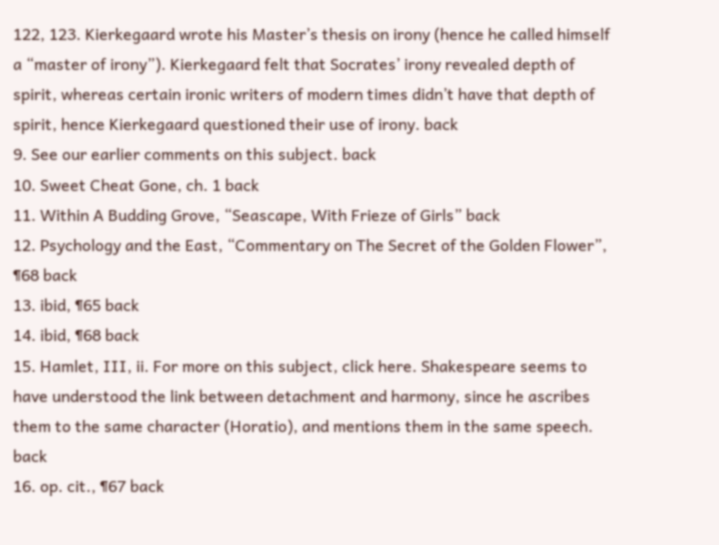122, 123. Kierkegaard wrote his Master’s thesis on irony (hence he called himself a “master of irony”). Kierkegaard felt that Socrates’ irony revealed depth of spirit, whereas certain ironic writers of modern times didn’t have that depth of spirit, hence Kierkegaard questioned their use of irony. back
9. See our earlier comments on this subject. back
10. Sweet Cheat Gone, ch. 1 back
11. Within A Budding Grove, “Seascape, With Frieze of Girls” back
12. Psychology and the East, “Commentary on The Secret of the Golden Flower”, ¶68 back
13. ibid, ¶65 back
14. ibid, ¶68 back
15. Hamlet, III, ii. For more on this subject, click here. Shakespeare seems to have understood the link between detachment and harmony, since he ascribes them to the same character (Horatio), and mentions them in the same speech. back
16. op. cit., ¶67 back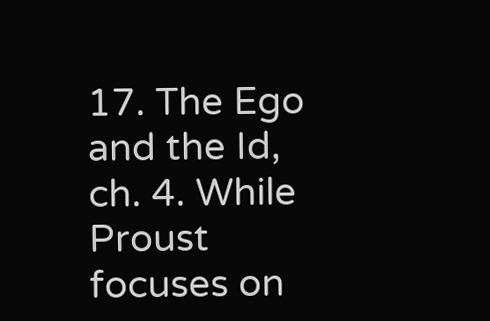17. The Ego and the Id, ch. 4. While Proust focuses on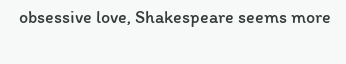obsessive love, Shakespeare seems more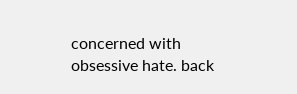concerned with obsessive hate. back